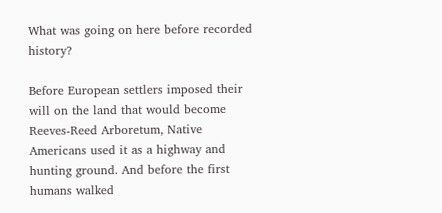What was going on here before recorded history?

Before European settlers imposed their will on the land that would become Reeves-Reed Arboretum, Native Americans used it as a highway and hunting ground. And before the first humans walked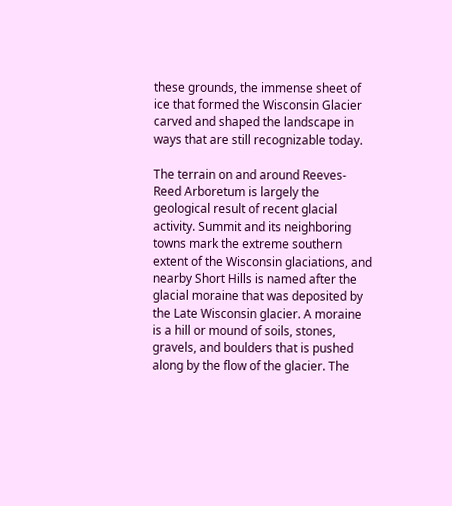these grounds, the immense sheet of ice that formed the Wisconsin Glacier carved and shaped the landscape in ways that are still recognizable today.

The terrain on and around Reeves-Reed Arboretum is largely the geological result of recent glacial activity. Summit and its neighboring towns mark the extreme southern extent of the Wisconsin glaciations, and nearby Short Hills is named after the glacial moraine that was deposited by the Late Wisconsin glacier. A moraine is a hill or mound of soils, stones, gravels, and boulders that is pushed along by the flow of the glacier. The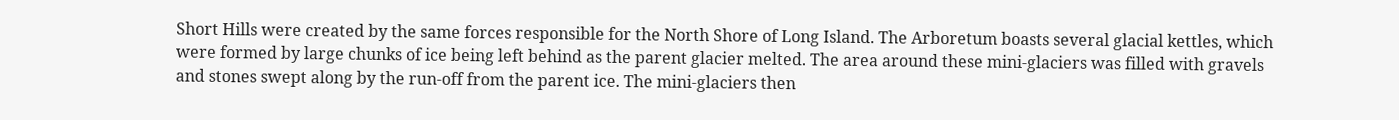Short Hills were created by the same forces responsible for the North Shore of Long Island. The Arboretum boasts several glacial kettles, which were formed by large chunks of ice being left behind as the parent glacier melted. The area around these mini-glaciers was filled with gravels and stones swept along by the run-off from the parent ice. The mini-glaciers then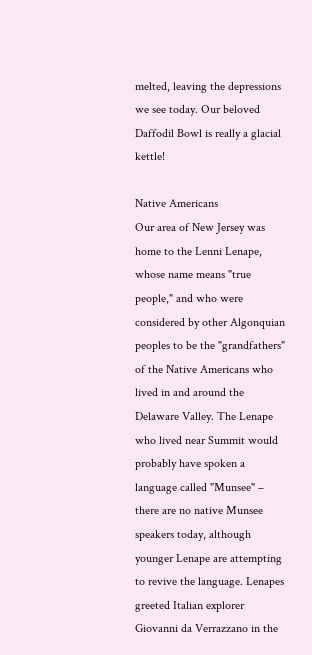melted, leaving the depressions we see today. Our beloved Daffodil Bowl is really a glacial kettle!

Native Americans
Our area of New Jersey was home to the Lenni Lenape, whose name means "true people," and who were considered by other Algonquian peoples to be the "grandfathers" of the Native Americans who lived in and around the Delaware Valley. The Lenape who lived near Summit would probably have spoken a language called "Munsee" – there are no native Munsee speakers today, although younger Lenape are attempting to revive the language. Lenapes greeted Italian explorer Giovanni da Verrazzano in the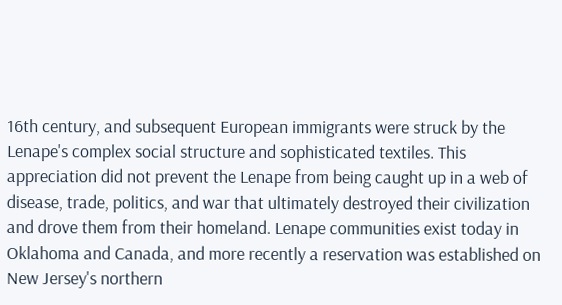16th century, and subsequent European immigrants were struck by the Lenape's complex social structure and sophisticated textiles. This appreciation did not prevent the Lenape from being caught up in a web of disease, trade, politics, and war that ultimately destroyed their civilization and drove them from their homeland. Lenape communities exist today in Oklahoma and Canada, and more recently a reservation was established on New Jersey's northern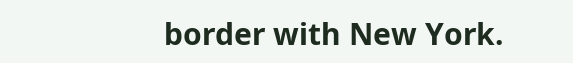border with New York.